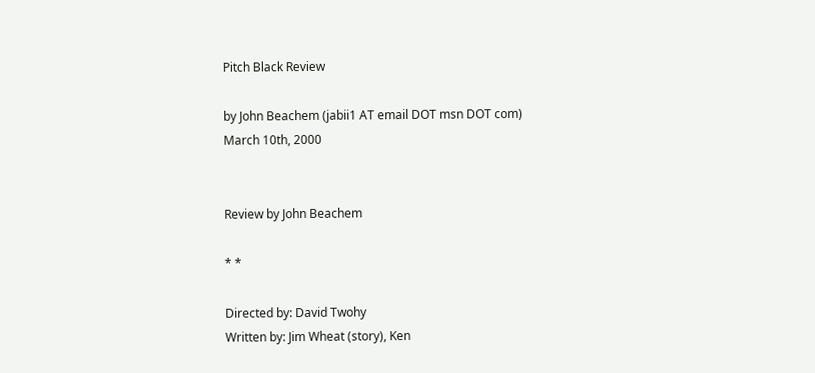Pitch Black Review

by John Beachem (jabii1 AT email DOT msn DOT com)
March 10th, 2000


Review by John Beachem

* *

Directed by: David Twohy
Written by: Jim Wheat (story), Ken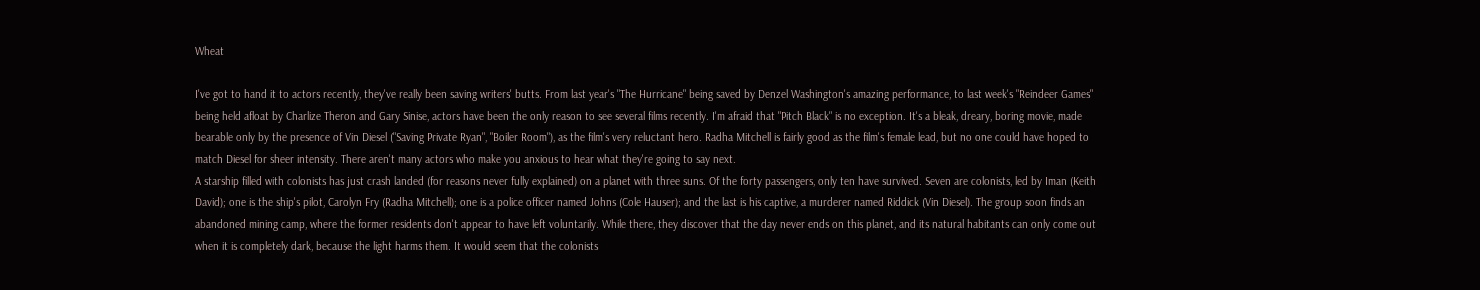Wheat

I've got to hand it to actors recently, they've really been saving writers' butts. From last year's "The Hurricane" being saved by Denzel Washington's amazing performance, to last week's "Reindeer Games" being held afloat by Charlize Theron and Gary Sinise, actors have been the only reason to see several films recently. I'm afraid that "Pitch Black" is no exception. It's a bleak, dreary, boring movie, made bearable only by the presence of Vin Diesel ("Saving Private Ryan", "Boiler Room"), as the film's very reluctant hero. Radha Mitchell is fairly good as the film's female lead, but no one could have hoped to match Diesel for sheer intensity. There aren't many actors who make you anxious to hear what they're going to say next.
A starship filled with colonists has just crash landed (for reasons never fully explained) on a planet with three suns. Of the forty passengers, only ten have survived. Seven are colonists, led by Iman (Keith David); one is the ship's pilot, Carolyn Fry (Radha Mitchell); one is a police officer named Johns (Cole Hauser); and the last is his captive, a murderer named Riddick (Vin Diesel). The group soon finds an abandoned mining camp, where the former residents don't appear to have left voluntarily. While there, they discover that the day never ends on this planet, and its natural habitants can only come out when it is completely dark, because the light harms them. It would seem that the colonists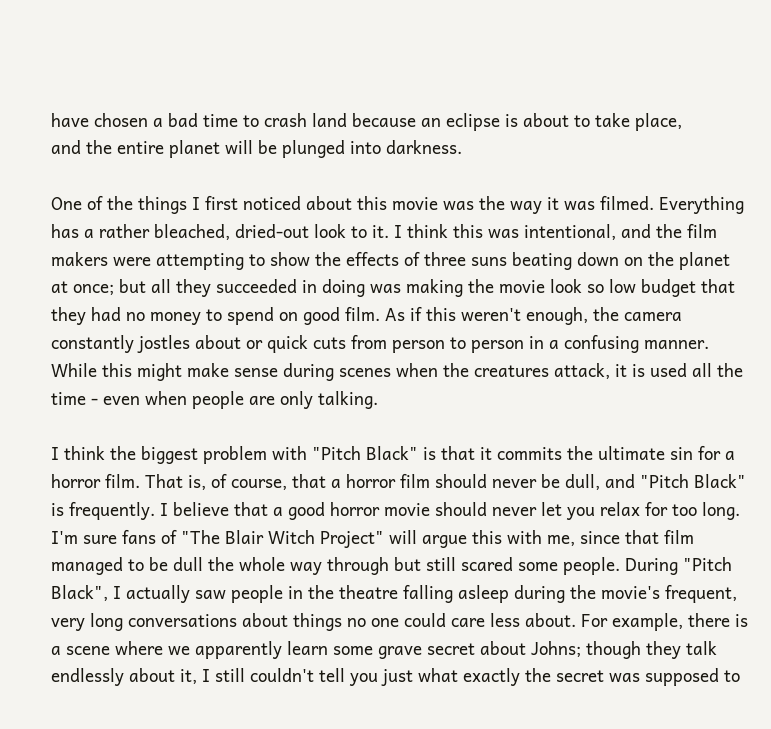have chosen a bad time to crash land because an eclipse is about to take place,
and the entire planet will be plunged into darkness.

One of the things I first noticed about this movie was the way it was filmed. Everything has a rather bleached, dried-out look to it. I think this was intentional, and the film makers were attempting to show the effects of three suns beating down on the planet at once; but all they succeeded in doing was making the movie look so low budget that they had no money to spend on good film. As if this weren't enough, the camera constantly jostles about or quick cuts from person to person in a confusing manner. While this might make sense during scenes when the creatures attack, it is used all the time - even when people are only talking.

I think the biggest problem with "Pitch Black" is that it commits the ultimate sin for a horror film. That is, of course, that a horror film should never be dull, and "Pitch Black" is frequently. I believe that a good horror movie should never let you relax for too long. I'm sure fans of "The Blair Witch Project" will argue this with me, since that film managed to be dull the whole way through but still scared some people. During "Pitch Black", I actually saw people in the theatre falling asleep during the movie's frequent, very long conversations about things no one could care less about. For example, there is a scene where we apparently learn some grave secret about Johns; though they talk endlessly about it, I still couldn't tell you just what exactly the secret was supposed to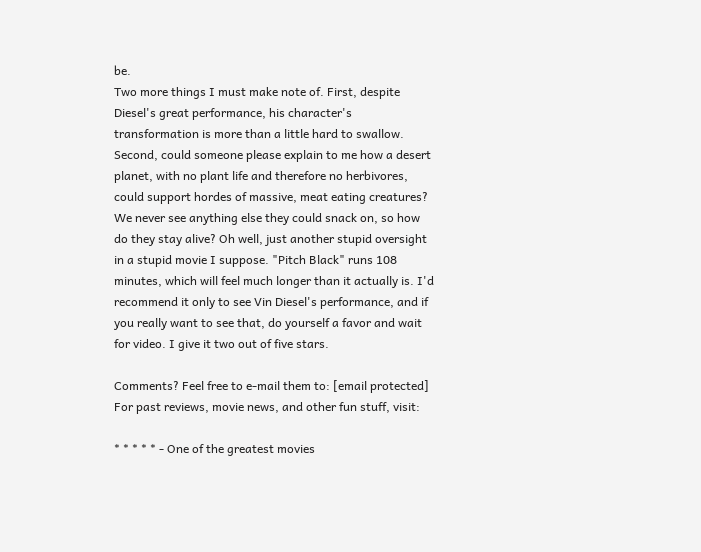be.
Two more things I must make note of. First, despite Diesel's great performance, his character's transformation is more than a little hard to swallow. Second, could someone please explain to me how a desert planet, with no plant life and therefore no herbivores, could support hordes of massive, meat eating creatures? We never see anything else they could snack on, so how do they stay alive? Oh well, just another stupid oversight in a stupid movie I suppose. "Pitch Black" runs 108 minutes, which will feel much longer than it actually is. I'd recommend it only to see Vin Diesel's performance, and if you really want to see that, do yourself a favor and wait for video. I give it two out of five stars.

Comments? Feel free to e-mail them to: [email protected] For past reviews, movie news, and other fun stuff, visit:

* * * * * - One of the greatest movies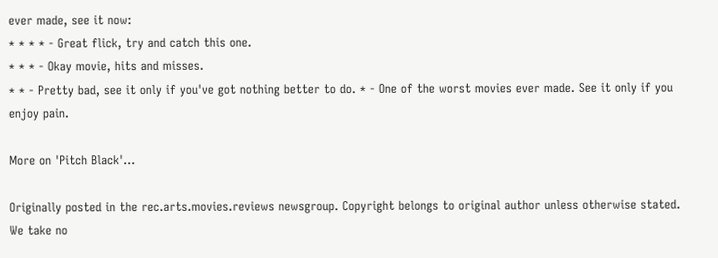ever made, see it now:
* * * * - Great flick, try and catch this one.
* * * - Okay movie, hits and misses.
* * - Pretty bad, see it only if you've got nothing better to do. * - One of the worst movies ever made. See it only if you enjoy pain.

More on 'Pitch Black'...

Originally posted in the rec.arts.movies.reviews newsgroup. Copyright belongs to original author unless otherwise stated. We take no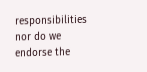responsibilities nor do we endorse the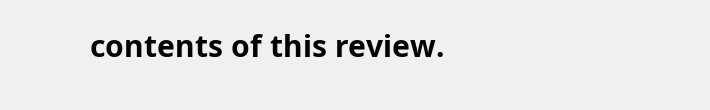contents of this review.